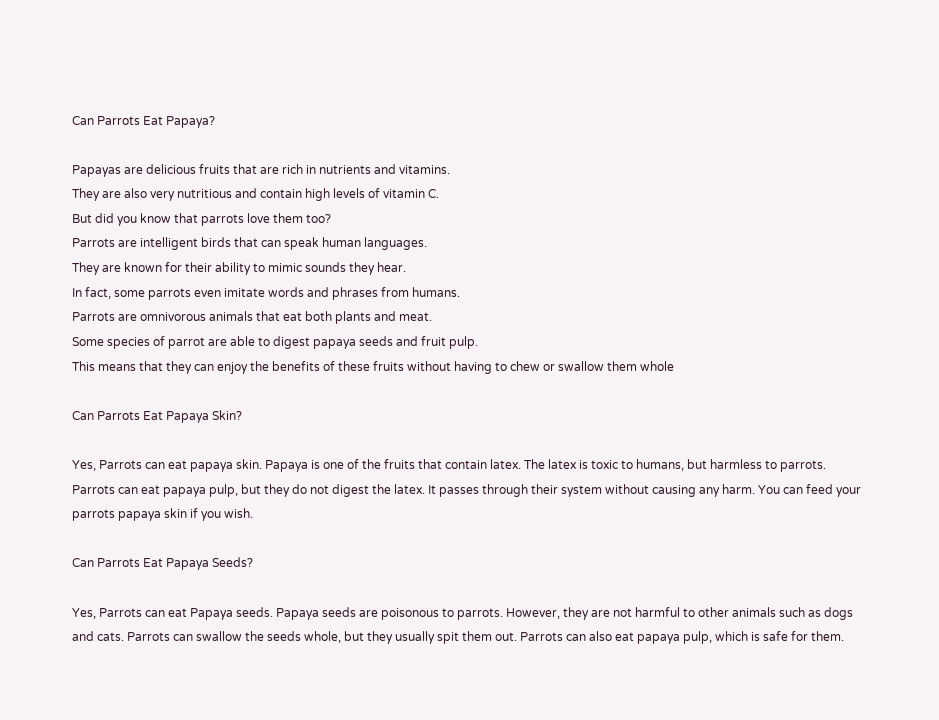Can Parrots Eat Papaya?

Papayas are delicious fruits that are rich in nutrients and vitamins.
They are also very nutritious and contain high levels of vitamin C.
But did you know that parrots love them too?
Parrots are intelligent birds that can speak human languages.
They are known for their ability to mimic sounds they hear.
In fact, some parrots even imitate words and phrases from humans.
Parrots are omnivorous animals that eat both plants and meat.
Some species of parrot are able to digest papaya seeds and fruit pulp.
This means that they can enjoy the benefits of these fruits without having to chew or swallow them whole

Can Parrots Eat Papaya Skin?

Yes, Parrots can eat papaya skin. Papaya is one of the fruits that contain latex. The latex is toxic to humans, but harmless to parrots. Parrots can eat papaya pulp, but they do not digest the latex. It passes through their system without causing any harm. You can feed your parrots papaya skin if you wish.

Can Parrots Eat Papaya Seeds?

Yes, Parrots can eat Papaya seeds. Papaya seeds are poisonous to parrots. However, they are not harmful to other animals such as dogs and cats. Parrots can swallow the seeds whole, but they usually spit them out. Parrots can also eat papaya pulp, which is safe for them.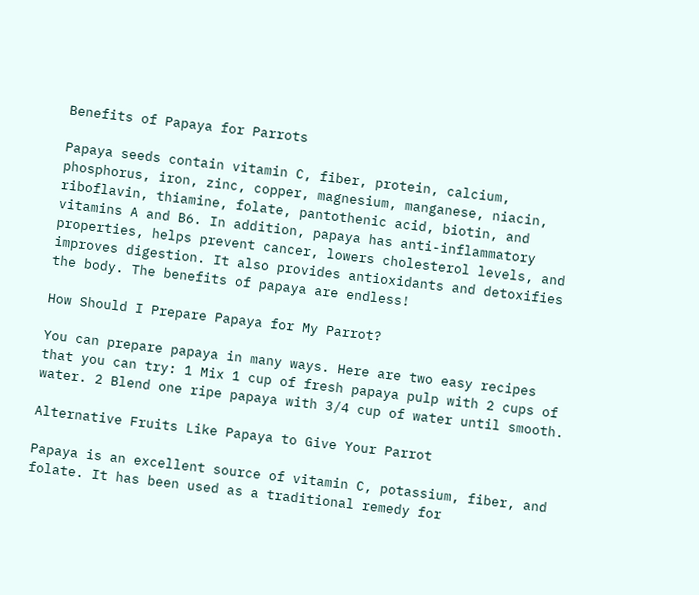Benefits of Papaya for Parrots

Papaya seeds contain vitamin C, fiber, protein, calcium, phosphorus, iron, zinc, copper, magnesium, manganese, niacin, riboflavin, thiamine, folate, pantothenic acid, biotin, and vitamins A and B6. In addition, papaya has anti-inflammatory properties, helps prevent cancer, lowers cholesterol levels, and improves digestion. It also provides antioxidants and detoxifies the body. The benefits of papaya are endless!

How Should I Prepare Papaya for My Parrot?

You can prepare papaya in many ways. Here are two easy recipes that you can try: 1 Mix 1 cup of fresh papaya pulp with 2 cups of water. 2 Blend one ripe papaya with 3/4 cup of water until smooth.

Alternative Fruits Like Papaya to Give Your Parrot

Papaya is an excellent source of vitamin C, potassium, fiber, and folate. It has been used as a traditional remedy for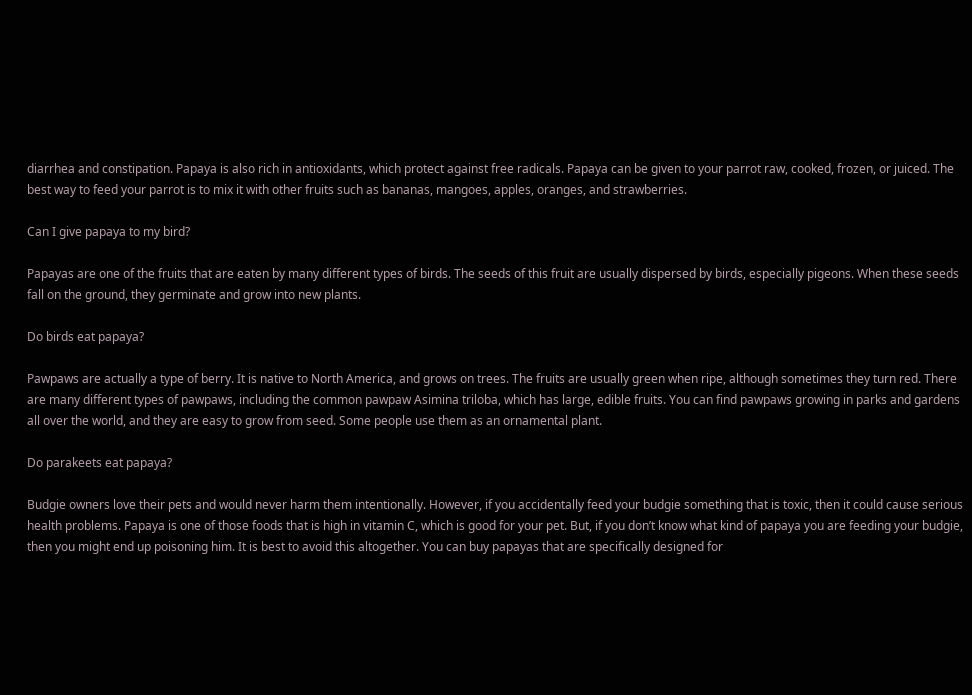diarrhea and constipation. Papaya is also rich in antioxidants, which protect against free radicals. Papaya can be given to your parrot raw, cooked, frozen, or juiced. The best way to feed your parrot is to mix it with other fruits such as bananas, mangoes, apples, oranges, and strawberries.

Can I give papaya to my bird?

Papayas are one of the fruits that are eaten by many different types of birds. The seeds of this fruit are usually dispersed by birds, especially pigeons. When these seeds fall on the ground, they germinate and grow into new plants.

Do birds eat papaya?

Pawpaws are actually a type of berry. It is native to North America, and grows on trees. The fruits are usually green when ripe, although sometimes they turn red. There are many different types of pawpaws, including the common pawpaw Asimina triloba, which has large, edible fruits. You can find pawpaws growing in parks and gardens all over the world, and they are easy to grow from seed. Some people use them as an ornamental plant.

Do parakeets eat papaya?

Budgie owners love their pets and would never harm them intentionally. However, if you accidentally feed your budgie something that is toxic, then it could cause serious health problems. Papaya is one of those foods that is high in vitamin C, which is good for your pet. But, if you don’t know what kind of papaya you are feeding your budgie, then you might end up poisoning him. It is best to avoid this altogether. You can buy papayas that are specifically designed for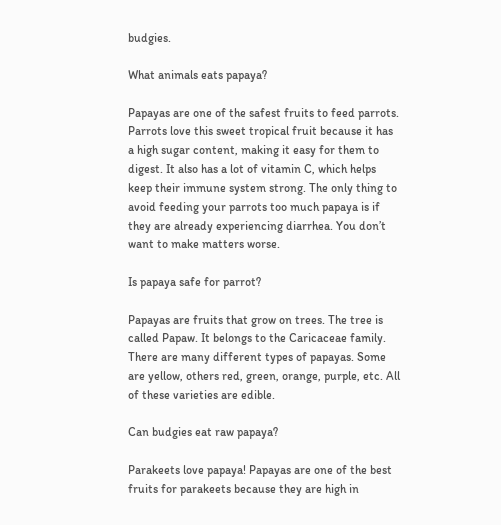budgies.

What animals eats papaya?

Papayas are one of the safest fruits to feed parrots. Parrots love this sweet tropical fruit because it has a high sugar content, making it easy for them to digest. It also has a lot of vitamin C, which helps keep their immune system strong. The only thing to avoid feeding your parrots too much papaya is if they are already experiencing diarrhea. You don’t want to make matters worse.

Is papaya safe for parrot?

Papayas are fruits that grow on trees. The tree is called Papaw. It belongs to the Caricaceae family. There are many different types of papayas. Some are yellow, others red, green, orange, purple, etc. All of these varieties are edible.

Can budgies eat raw papaya?

Parakeets love papaya! Papayas are one of the best fruits for parakeets because they are high in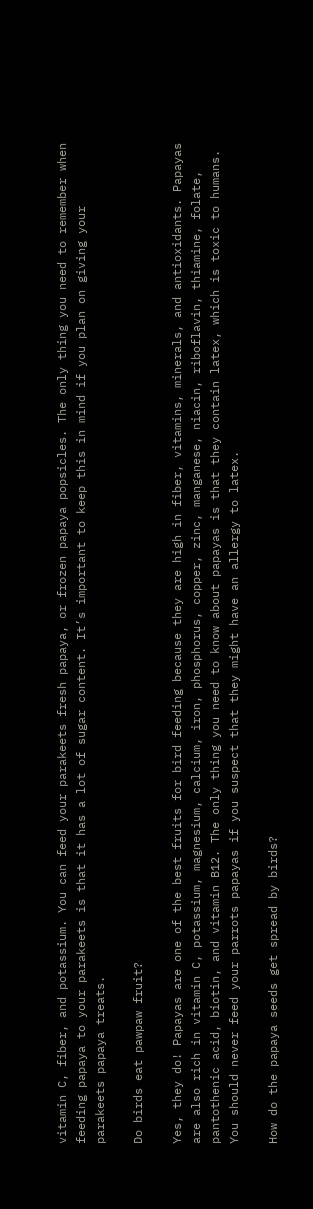vitamin C, fiber, and potassium. You can feed your parakeets fresh papaya, or frozen papaya popsicles. The only thing you need to remember when feeding papaya to your parakeets is that it has a lot of sugar content. It’s important to keep this in mind if you plan on giving your parakeets papaya treats.

Do birds eat pawpaw fruit?

Yes, they do! Papayas are one of the best fruits for bird feeding because they are high in fiber, vitamins, minerals, and antioxidants. Papayas are also rich in vitamin C, potassium, magnesium, calcium, iron, phosphorus, copper, zinc, manganese, niacin, riboflavin, thiamine, folate, pantothenic acid, biotin, and vitamin B12. The only thing you need to know about papayas is that they contain latex, which is toxic to humans. You should never feed your parrots papayas if you suspect that they might have an allergy to latex.

How do the papaya seeds get spread by birds?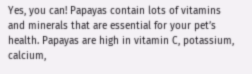Yes, you can! Papayas contain lots of vitamins and minerals that are essential for your pet’s health. Papayas are high in vitamin C, potassium, calcium,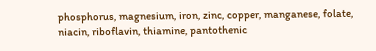phosphorus, magnesium, iron, zinc, copper, manganese, folate, niacin, riboflavin, thiamine, pantothenic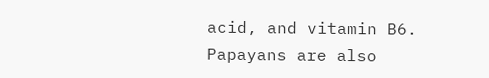acid, and vitamin B6. Papayans are also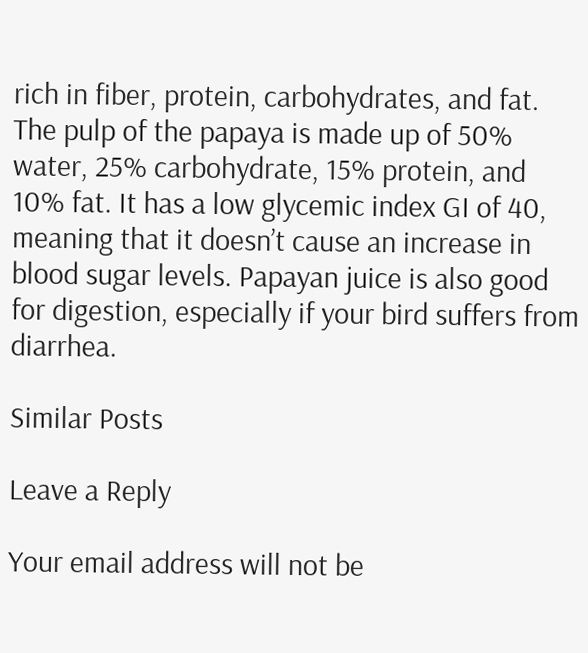rich in fiber, protein, carbohydrates, and fat. The pulp of the papaya is made up of 50% water, 25% carbohydrate, 15% protein, and 10% fat. It has a low glycemic index GI of 40, meaning that it doesn’t cause an increase in blood sugar levels. Papayan juice is also good for digestion, especially if your bird suffers from diarrhea.

Similar Posts

Leave a Reply

Your email address will not be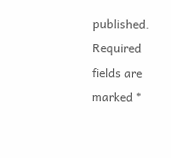published. Required fields are marked *